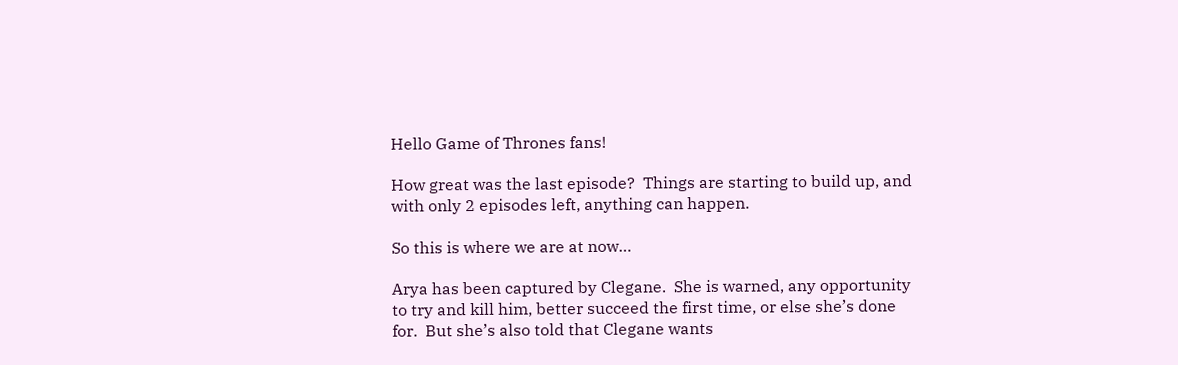Hello Game of Thrones fans!

How great was the last episode?  Things are starting to build up, and with only 2 episodes left, anything can happen.

So this is where we are at now…

Arya has been captured by Clegane.  She is warned, any opportunity to try and kill him, better succeed the first time, or else she’s done for.  But she’s also told that Clegane wants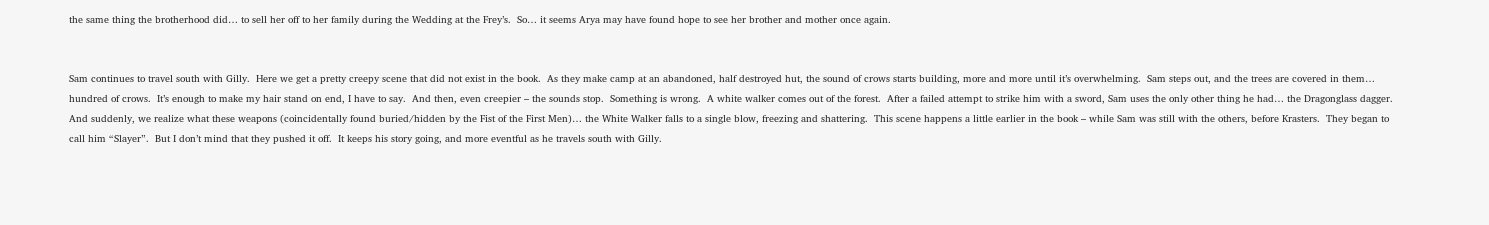the same thing the brotherhood did… to sell her off to her family during the Wedding at the Frey’s.  So… it seems Arya may have found hope to see her brother and mother once again.


Sam continues to travel south with Gilly.  Here we get a pretty creepy scene that did not exist in the book.  As they make camp at an abandoned, half destroyed hut, the sound of crows starts building, more and more until it’s overwhelming.  Sam steps out, and the trees are covered in them… hundred of crows.  It’s enough to make my hair stand on end, I have to say.  And then, even creepier – the sounds stop.  Something is wrong.  A white walker comes out of the forest.  After a failed attempt to strike him with a sword, Sam uses the only other thing he had… the Dragonglass dagger.  And suddenly, we realize what these weapons (coincidentally found buried/hidden by the Fist of the First Men)… the White Walker falls to a single blow, freezing and shattering.  This scene happens a little earlier in the book – while Sam was still with the others, before Krasters.  They began to call him “Slayer”.  But I don’t mind that they pushed it off.  It keeps his story going, and more eventful as he travels south with Gilly.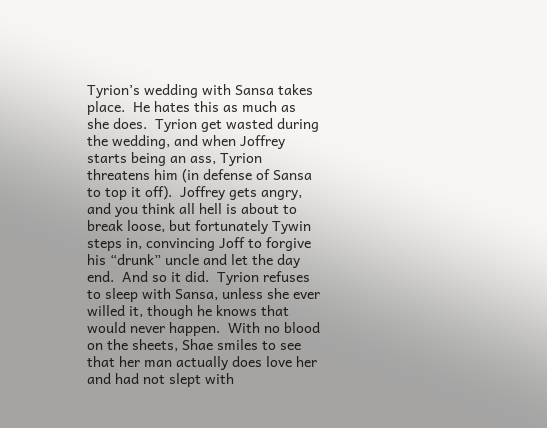Tyrion’s wedding with Sansa takes place.  He hates this as much as she does.  Tyrion get wasted during the wedding, and when Joffrey starts being an ass, Tyrion threatens him (in defense of Sansa to top it off).  Joffrey gets angry, and you think all hell is about to break loose, but fortunately Tywin steps in, convincing Joff to forgive his “drunk” uncle and let the day end.  And so it did.  Tyrion refuses to sleep with Sansa, unless she ever willed it, though he knows that would never happen.  With no blood on the sheets, Shae smiles to see that her man actually does love her and had not slept with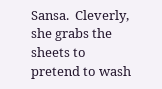Sansa.  Cleverly, she grabs the sheets to pretend to wash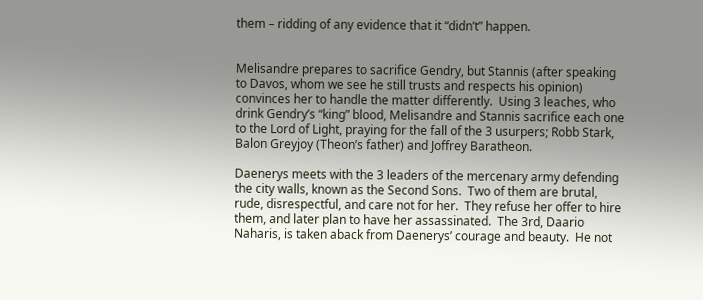them – ridding of any evidence that it “didn’t” happen.


Melisandre prepares to sacrifice Gendry, but Stannis (after speaking to Davos, whom we see he still trusts and respects his opinion) convinces her to handle the matter differently.  Using 3 leaches, who drink Gendry’s “king” blood, Melisandre and Stannis sacrifice each one to the Lord of Light, praying for the fall of the 3 usurpers; Robb Stark, Balon Greyjoy (Theon’s father) and Joffrey Baratheon.

Daenerys meets with the 3 leaders of the mercenary army defending the city walls, known as the Second Sons.  Two of them are brutal, rude, disrespectful, and care not for her.  They refuse her offer to hire them, and later plan to have her assassinated.  The 3rd, Daario Naharis, is taken aback from Daenerys’ courage and beauty.  He not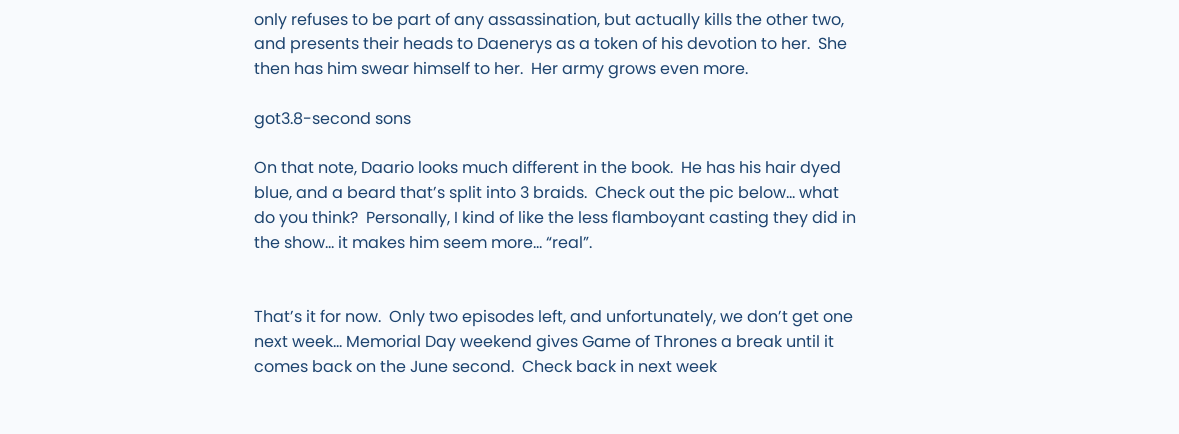only refuses to be part of any assassination, but actually kills the other two, and presents their heads to Daenerys as a token of his devotion to her.  She then has him swear himself to her.  Her army grows even more.

got3.8-second sons

On that note, Daario looks much different in the book.  He has his hair dyed blue, and a beard that’s split into 3 braids.  Check out the pic below… what do you think?  Personally, I kind of like the less flamboyant casting they did in the show… it makes him seem more… “real”.


That’s it for now.  Only two episodes left, and unfortunately, we don’t get one next week… Memorial Day weekend gives Game of Thrones a break until it comes back on the June second.  Check back in next week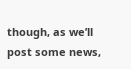though, as we’ll post some news,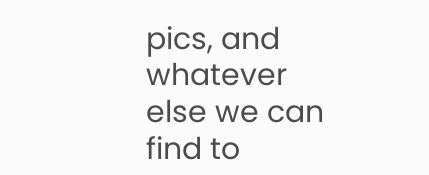pics, and whatever else we can find to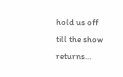hold us off till the show returns…